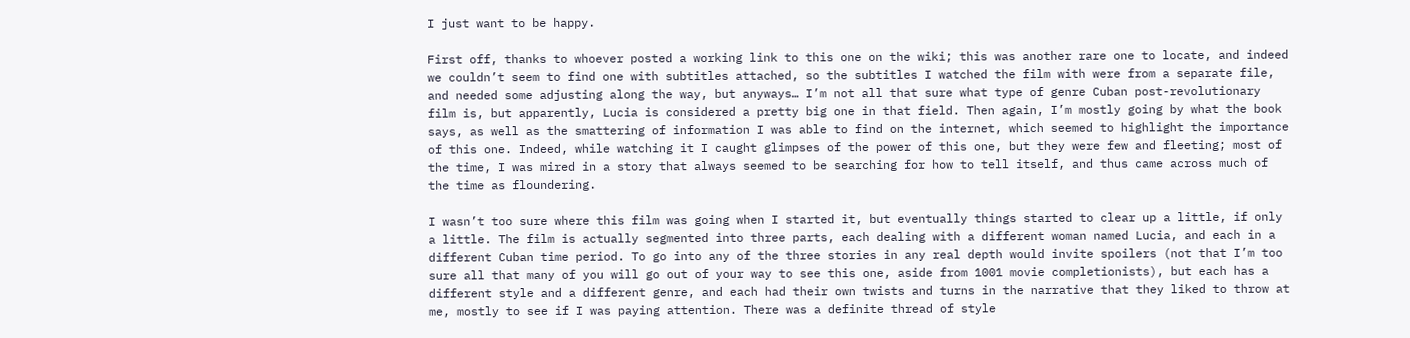I just want to be happy.

First off, thanks to whoever posted a working link to this one on the wiki; this was another rare one to locate, and indeed we couldn’t seem to find one with subtitles attached, so the subtitles I watched the film with were from a separate file, and needed some adjusting along the way, but anyways… I’m not all that sure what type of genre Cuban post-revolutionary film is, but apparently, Lucia is considered a pretty big one in that field. Then again, I’m mostly going by what the book says, as well as the smattering of information I was able to find on the internet, which seemed to highlight the importance of this one. Indeed, while watching it I caught glimpses of the power of this one, but they were few and fleeting; most of the time, I was mired in a story that always seemed to be searching for how to tell itself, and thus came across much of the time as floundering.

I wasn’t too sure where this film was going when I started it, but eventually things started to clear up a little, if only a little. The film is actually segmented into three parts, each dealing with a different woman named Lucia, and each in a different Cuban time period. To go into any of the three stories in any real depth would invite spoilers (not that I’m too sure all that many of you will go out of your way to see this one, aside from 1001 movie completionists), but each has a different style and a different genre, and each had their own twists and turns in the narrative that they liked to throw at me, mostly to see if I was paying attention. There was a definite thread of style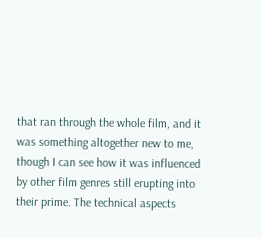that ran through the whole film, and it was something altogether new to me, though I can see how it was influenced by other film genres still erupting into their prime. The technical aspects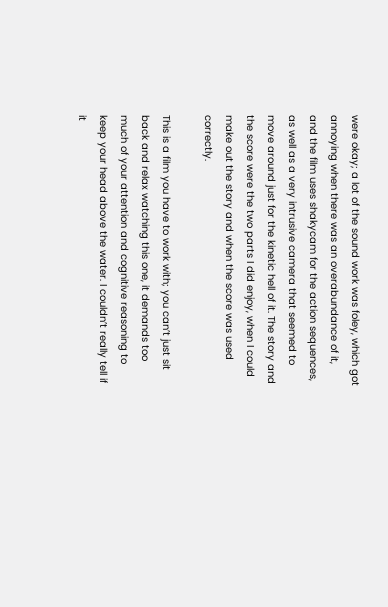were okay; a lot of the sound work was foley, which got annoying when there was an overabundance of it, and the film uses shakycam for the action sequences, as well as a very intrusive camera that seemed to move around just for the kinetic hell of it. The story and the score were the two parts I did enjoy, when I could make out the story and when the score was used correctly.

This is a film you have to work with; you can’t just sit back and relax watching this one, it demands too much of your attention and cognitive reasoning to keep your head above the water. I couldn’t really tell if it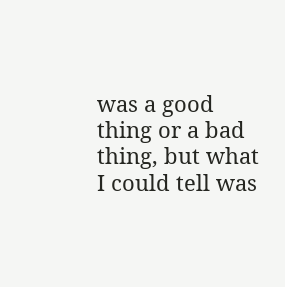was a good thing or a bad thing, but what I could tell was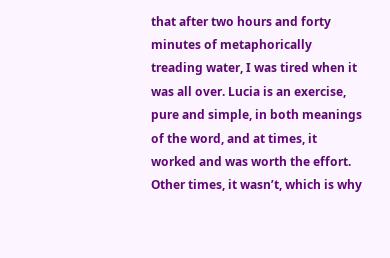that after two hours and forty minutes of metaphorically treading water, I was tired when it was all over. Lucia is an exercise, pure and simple, in both meanings of the word, and at times, it worked and was worth the effort. Other times, it wasn’t, which is why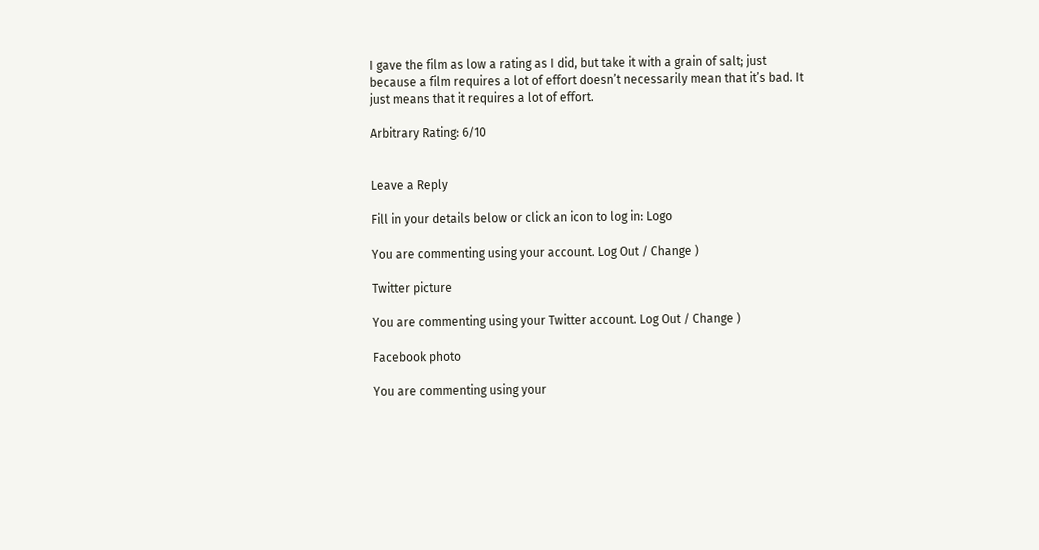I gave the film as low a rating as I did, but take it with a grain of salt; just because a film requires a lot of effort doesn’t necessarily mean that it’s bad. It just means that it requires a lot of effort.

Arbitrary Rating: 6/10


Leave a Reply

Fill in your details below or click an icon to log in: Logo

You are commenting using your account. Log Out / Change )

Twitter picture

You are commenting using your Twitter account. Log Out / Change )

Facebook photo

You are commenting using your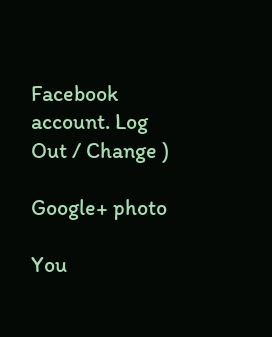Facebook account. Log Out / Change )

Google+ photo

You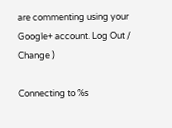are commenting using your Google+ account. Log Out / Change )

Connecting to %s